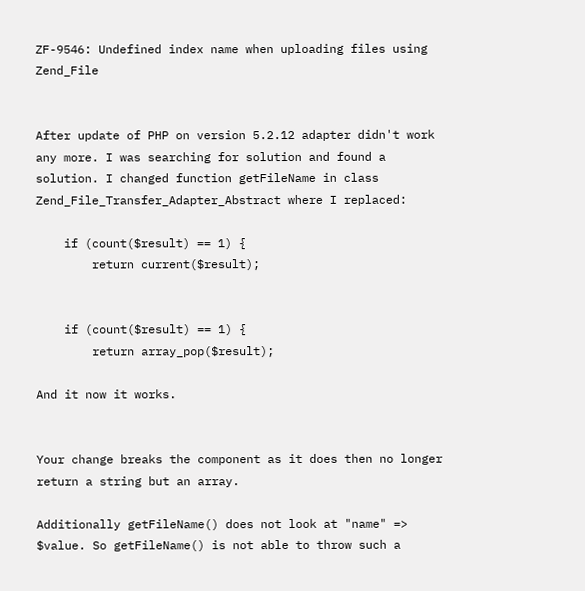ZF-9546: Undefined index name when uploading files using Zend_File


After update of PHP on version 5.2.12 adapter didn't work any more. I was searching for solution and found a solution. I changed function getFileName in class Zend_File_Transfer_Adapter_Abstract where I replaced:

    if (count($result) == 1) {
        return current($result);


    if (count($result) == 1) {
        return array_pop($result);

And it now it works.


Your change breaks the component as it does then no longer return a string but an array.

Additionally getFileName() does not look at "name" => $value. So getFileName() is not able to throw such a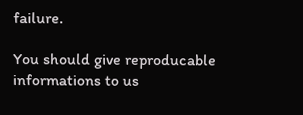failure.

You should give reproducable informations to us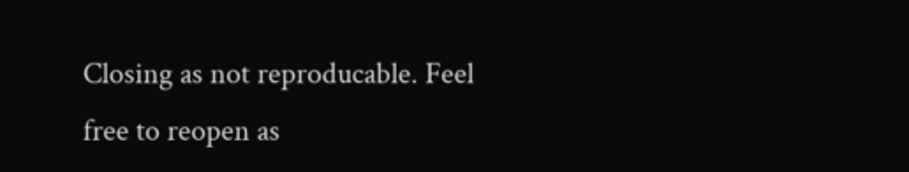Closing as not reproducable. Feel free to reopen as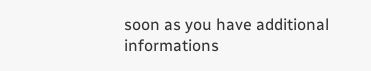soon as you have additional informations